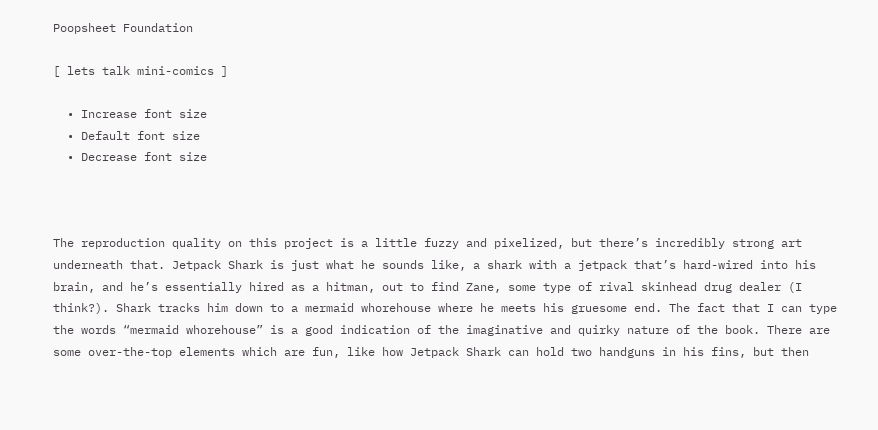Poopsheet Foundation

[ lets talk mini-comics ]

  • Increase font size
  • Default font size
  • Decrease font size



The reproduction quality on this project is a little fuzzy and pixelized, but there’s incredibly strong art underneath that. Jetpack Shark is just what he sounds like, a shark with a jetpack that’s hard-wired into his brain, and he’s essentially hired as a hitman, out to find Zane, some type of rival skinhead drug dealer (I think?). Shark tracks him down to a mermaid whorehouse where he meets his gruesome end. The fact that I can type the words “mermaid whorehouse” is a good indication of the imaginative and quirky nature of the book. There are some over-the-top elements which are fun, like how Jetpack Shark can hold two handguns in his fins, but then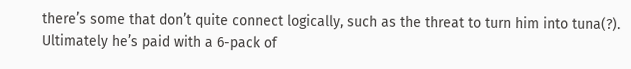there’s some that don’t quite connect logically, such as the threat to turn him into tuna(?). Ultimately he’s paid with a 6-pack of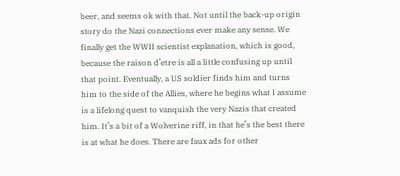beer, and seems ok with that. Not until the back-up origin story do the Nazi connections ever make any sense. We finally get the WWII scientist explanation, which is good, because the raison d’etre is all a little confusing up until that point. Eventually, a US soldier finds him and turns him to the side of the Allies, where he begins what I assume is a lifelong quest to vanquish the very Nazis that created him. It’s a bit of a Wolverine riff, in that he’s the best there is at what he does. There are faux ads for other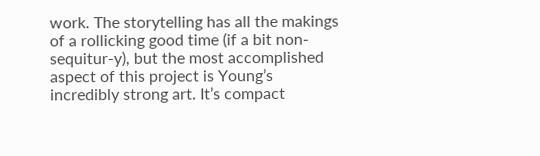work. The storytelling has all the makings of a rollicking good time (if a bit non-sequitur-y), but the most accomplished aspect of this project is Young’s incredibly strong art. It’s compact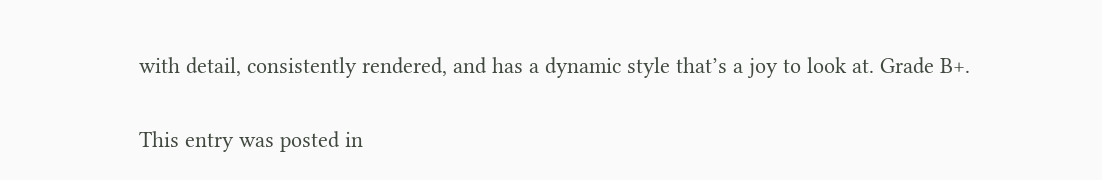with detail, consistently rendered, and has a dynamic style that’s a joy to look at. Grade B+.

This entry was posted in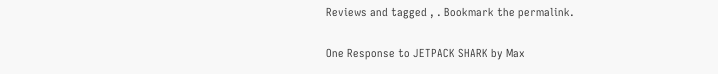Reviews and tagged , . Bookmark the permalink.

One Response to JETPACK SHARK by Max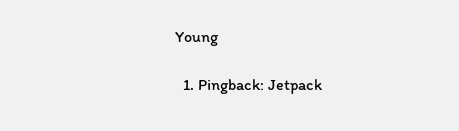Young

  1. Pingback: Jetpack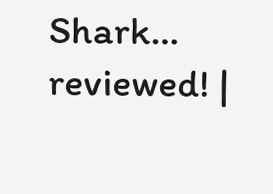Shark… reviewed! |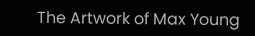The Artwork of Max Young